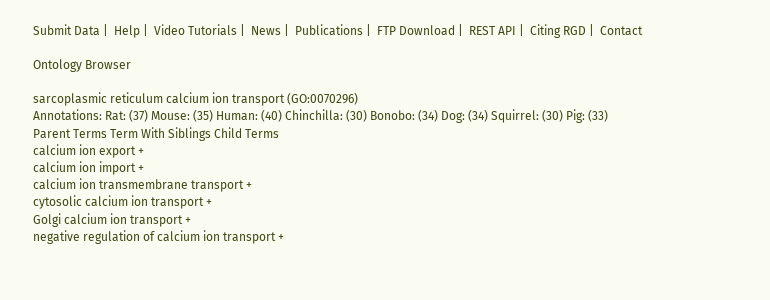Submit Data |  Help |  Video Tutorials |  News |  Publications |  FTP Download |  REST API |  Citing RGD |  Contact

Ontology Browser

sarcoplasmic reticulum calcium ion transport (GO:0070296)
Annotations: Rat: (37) Mouse: (35) Human: (40) Chinchilla: (30) Bonobo: (34) Dog: (34) Squirrel: (30) Pig: (33)
Parent Terms Term With Siblings Child Terms
calcium ion export +
calcium ion import +
calcium ion transmembrane transport +
cytosolic calcium ion transport +
Golgi calcium ion transport +
negative regulation of calcium ion transport +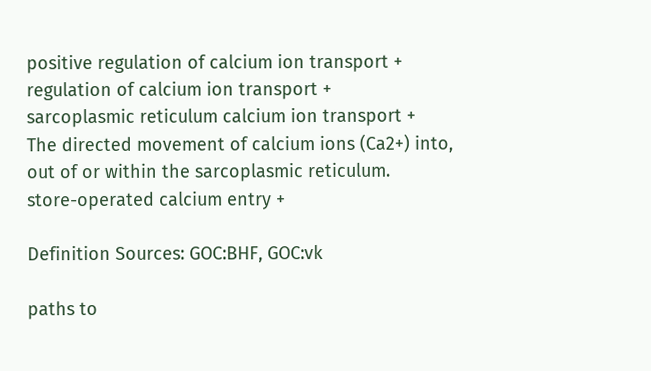positive regulation of calcium ion transport +
regulation of calcium ion transport +
sarcoplasmic reticulum calcium ion transport +
The directed movement of calcium ions (Ca2+) into, out of or within the sarcoplasmic reticulum.
store-operated calcium entry +

Definition Sources: GOC:BHF, GOC:vk

paths to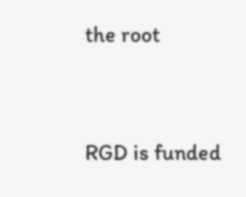the root


RGD is funded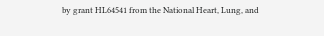by grant HL64541 from the National Heart, Lung, and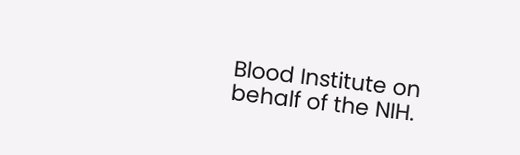Blood Institute on behalf of the NIH.